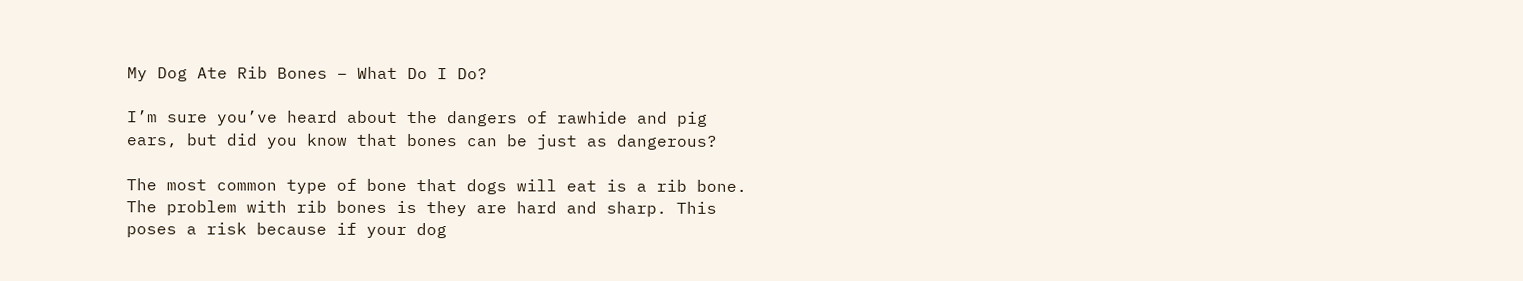My Dog Ate Rib Bones – What Do I Do?

I’m sure you’ve heard about the dangers of rawhide and pig ears, but did you know that bones can be just as dangerous?

The most common type of bone that dogs will eat is a rib bone. The problem with rib bones is they are hard and sharp. This poses a risk because if your dog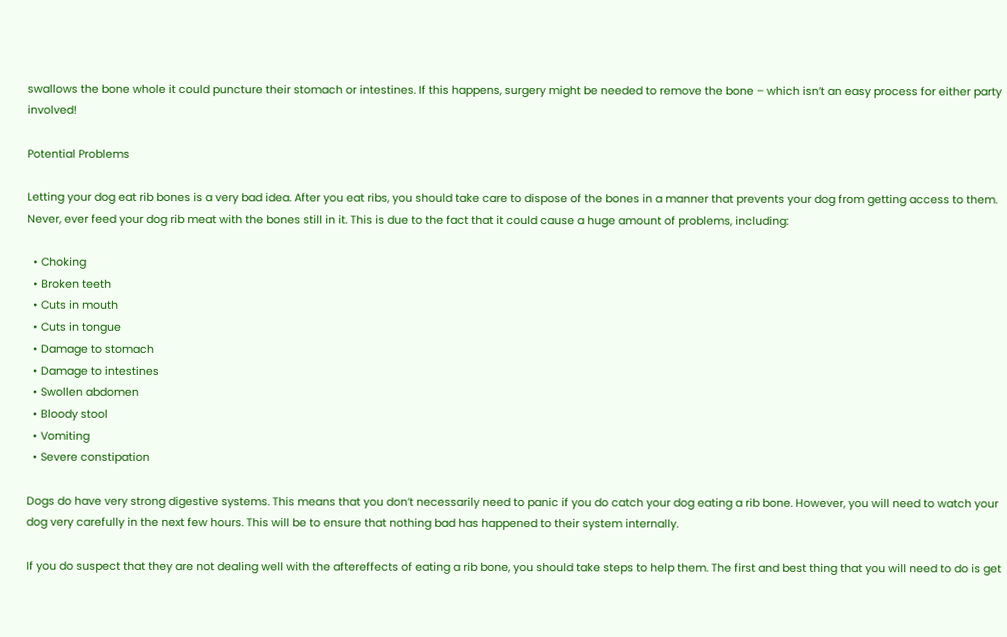swallows the bone whole it could puncture their stomach or intestines. If this happens, surgery might be needed to remove the bone – which isn’t an easy process for either party involved!

Potential Problems

Letting your dog eat rib bones is a very bad idea. After you eat ribs, you should take care to dispose of the bones in a manner that prevents your dog from getting access to them. Never, ever feed your dog rib meat with the bones still in it. This is due to the fact that it could cause a huge amount of problems, including:

  • Choking
  • Broken teeth
  • Cuts in mouth
  • Cuts in tongue
  • Damage to stomach
  • Damage to intestines
  • Swollen abdomen
  • Bloody stool
  • Vomiting
  • Severe constipation

Dogs do have very strong digestive systems. This means that you don’t necessarily need to panic if you do catch your dog eating a rib bone. However, you will need to watch your dog very carefully in the next few hours. This will be to ensure that nothing bad has happened to their system internally.

If you do suspect that they are not dealing well with the aftereffects of eating a rib bone, you should take steps to help them. The first and best thing that you will need to do is get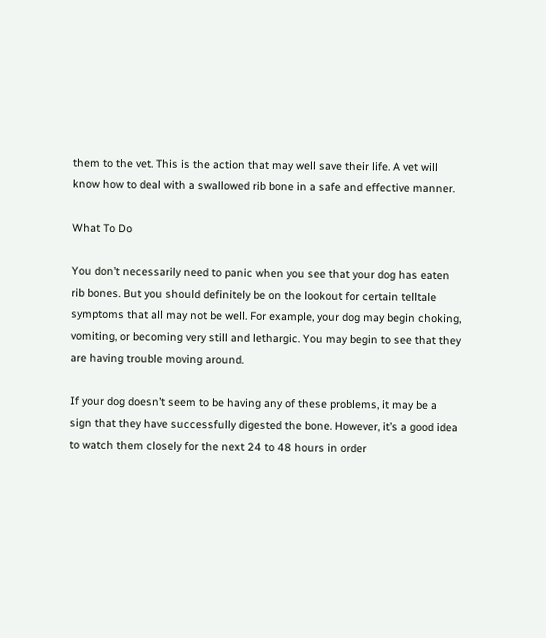them to the vet. This is the action that may well save their life. A vet will know how to deal with a swallowed rib bone in a safe and effective manner.

What To Do

You don’t necessarily need to panic when you see that your dog has eaten rib bones. But you should definitely be on the lookout for certain telltale symptoms that all may not be well. For example, your dog may begin choking, vomiting, or becoming very still and lethargic. You may begin to see that they are having trouble moving around.

If your dog doesn’t seem to be having any of these problems, it may be a sign that they have successfully digested the bone. However, it’s a good idea to watch them closely for the next 24 to 48 hours in order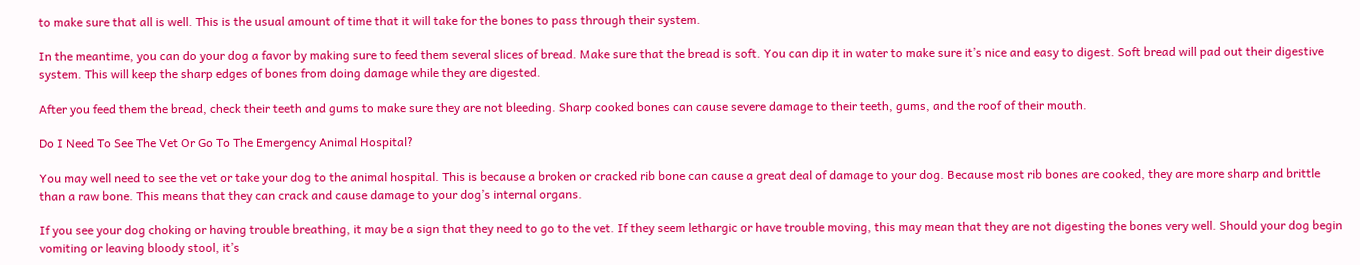to make sure that all is well. This is the usual amount of time that it will take for the bones to pass through their system.

In the meantime, you can do your dog a favor by making sure to feed them several slices of bread. Make sure that the bread is soft. You can dip it in water to make sure it’s nice and easy to digest. Soft bread will pad out their digestive system. This will keep the sharp edges of bones from doing damage while they are digested.

After you feed them the bread, check their teeth and gums to make sure they are not bleeding. Sharp cooked bones can cause severe damage to their teeth, gums, and the roof of their mouth.

Do I Need To See The Vet Or Go To The Emergency Animal Hospital?

You may well need to see the vet or take your dog to the animal hospital. This is because a broken or cracked rib bone can cause a great deal of damage to your dog. Because most rib bones are cooked, they are more sharp and brittle than a raw bone. This means that they can crack and cause damage to your dog’s internal organs.

If you see your dog choking or having trouble breathing, it may be a sign that they need to go to the vet. If they seem lethargic or have trouble moving, this may mean that they are not digesting the bones very well. Should your dog begin vomiting or leaving bloody stool, it’s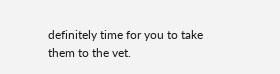definitely time for you to take them to the vet.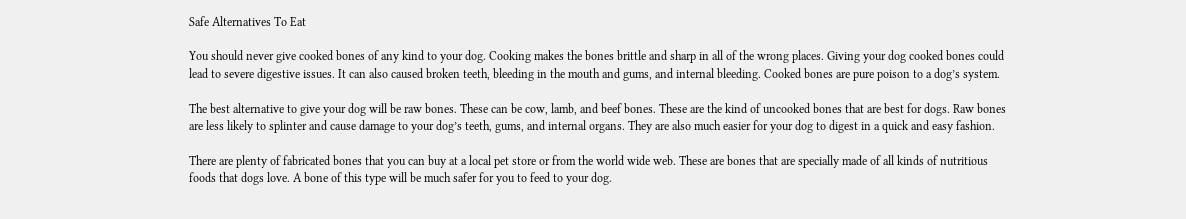Safe Alternatives To Eat

You should never give cooked bones of any kind to your dog. Cooking makes the bones brittle and sharp in all of the wrong places. Giving your dog cooked bones could lead to severe digestive issues. It can also caused broken teeth, bleeding in the mouth and gums, and internal bleeding. Cooked bones are pure poison to a dog’s system.

The best alternative to give your dog will be raw bones. These can be cow, lamb, and beef bones. These are the kind of uncooked bones that are best for dogs. Raw bones are less likely to splinter and cause damage to your dog’s teeth, gums, and internal organs. They are also much easier for your dog to digest in a quick and easy fashion.

There are plenty of fabricated bones that you can buy at a local pet store or from the world wide web. These are bones that are specially made of all kinds of nutritious foods that dogs love. A bone of this type will be much safer for you to feed to your dog.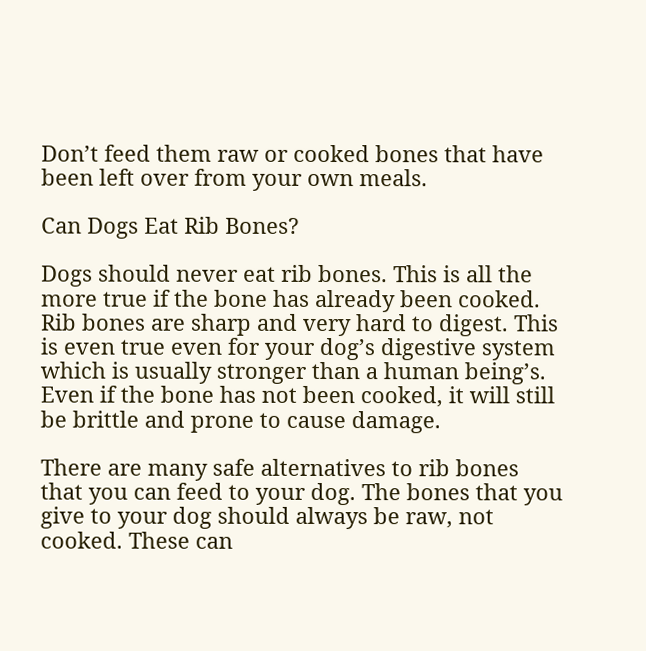Don’t feed them raw or cooked bones that have been left over from your own meals.

Can Dogs Eat Rib Bones?

Dogs should never eat rib bones. This is all the more true if the bone has already been cooked. Rib bones are sharp and very hard to digest. This is even true even for your dog’s digestive system which is usually stronger than a human being’s. Even if the bone has not been cooked, it will still be brittle and prone to cause damage.

There are many safe alternatives to rib bones that you can feed to your dog. The bones that you give to your dog should always be raw, not cooked. These can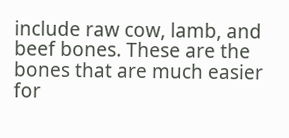include raw cow, lamb, and beef bones. These are the bones that are much easier for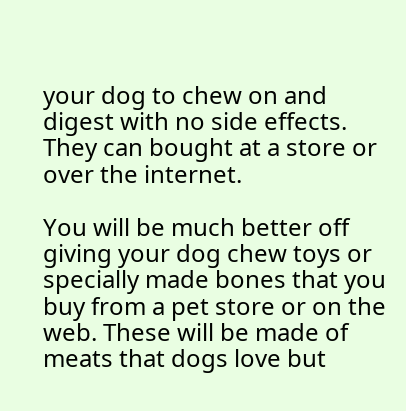your dog to chew on and digest with no side effects. They can bought at a store or over the internet.

You will be much better off giving your dog chew toys or specially made bones that you buy from a pet store or on the web. These will be made of meats that dogs love but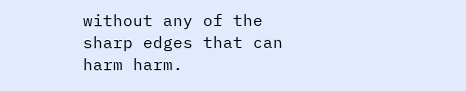without any of the sharp edges that can harm harm.